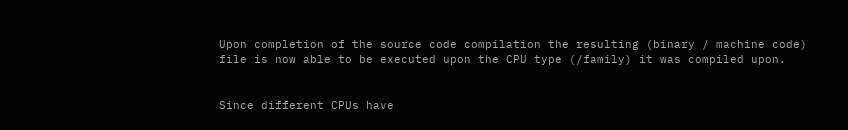Upon completion of the source code compilation the resulting (binary / machine code) file is now able to be executed upon the CPU type (/family) it was compiled upon.


Since different CPUs have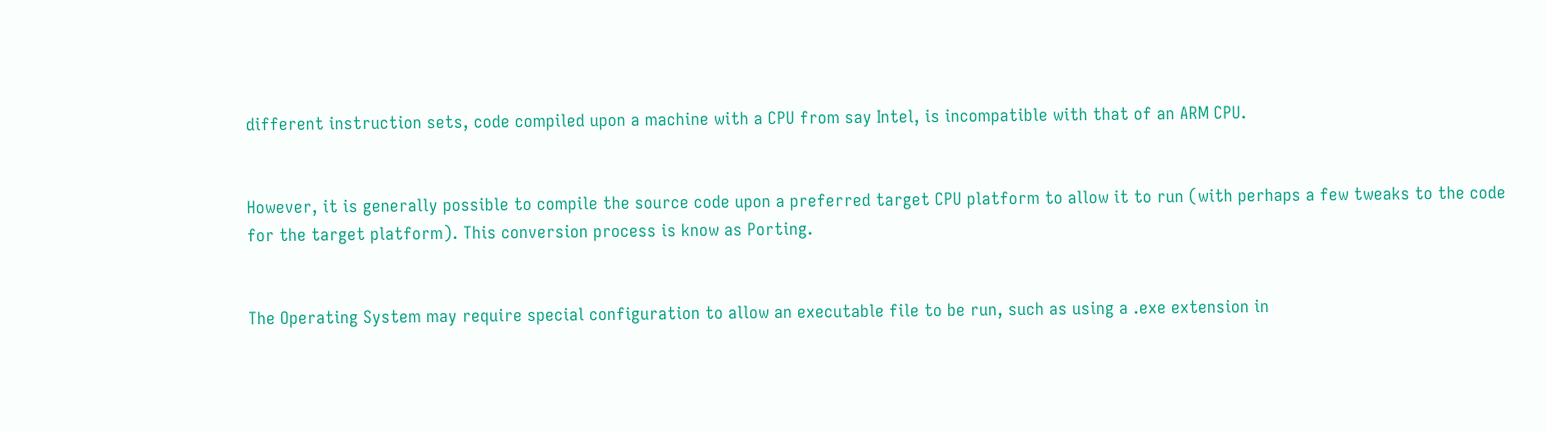different instruction sets, code compiled upon a machine with a CPU from say Intel, is incompatible with that of an ARM CPU.


However, it is generally possible to compile the source code upon a preferred target CPU platform to allow it to run (with perhaps a few tweaks to the code for the target platform). This conversion process is know as Porting.


The Operating System may require special configuration to allow an executable file to be run, such as using a .exe extension in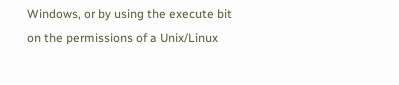Windows, or by using the execute bit on the permissions of a Unix/Linux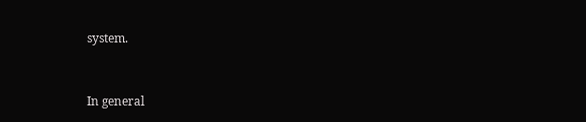system.


In general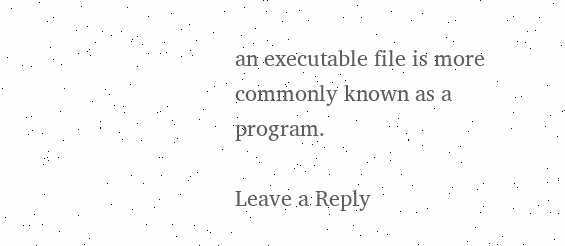an executable file is more commonly known as a program.

Leave a Reply